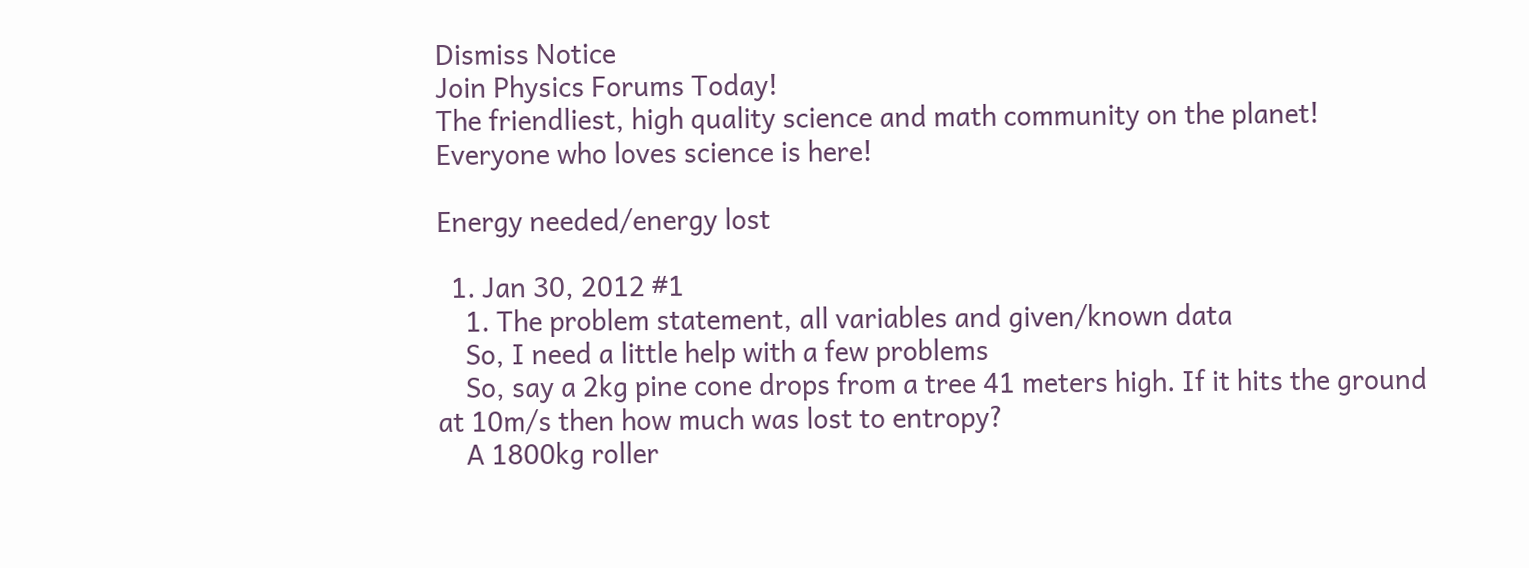Dismiss Notice
Join Physics Forums Today!
The friendliest, high quality science and math community on the planet! Everyone who loves science is here!

Energy needed/energy lost

  1. Jan 30, 2012 #1
    1. The problem statement, all variables and given/known data
    So, I need a little help with a few problems
    So, say a 2kg pine cone drops from a tree 41 meters high. If it hits the ground at 10m/s then how much was lost to entropy?
    A 1800kg roller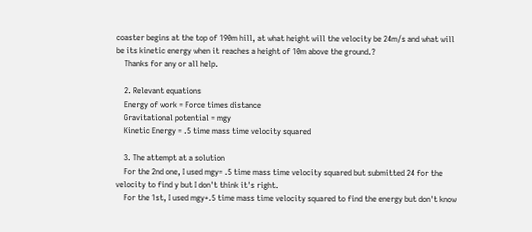coaster begins at the top of 190m hill, at what height will the velocity be 24m/s and what will be its kinetic energy when it reaches a height of 10m above the ground.?
    Thanks for any or all help.

    2. Relevant equations
    Energy of work = Force times distance
    Gravitational potential = mgy
    Kinetic Energy = .5 time mass time velocity squared

    3. The attempt at a solution
    For the 2nd one, I used mgy= .5 time mass time velocity squared but submitted 24 for the velocity to find y but I don't think it's right.
    For the 1st, I used mgy+.5 time mass time velocity squared to find the energy but don't know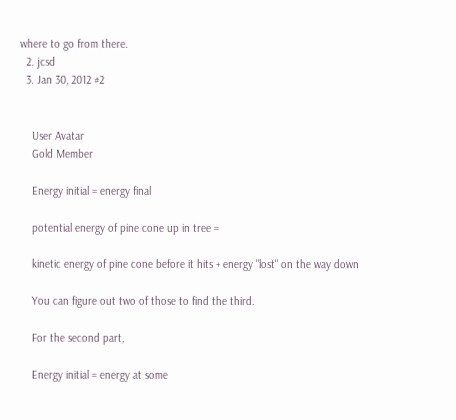where to go from there.
  2. jcsd
  3. Jan 30, 2012 #2


    User Avatar
    Gold Member

    Energy initial = energy final

    potential energy of pine cone up in tree =

    kinetic energy of pine cone before it hits + energy "lost" on the way down

    You can figure out two of those to find the third.

    For the second part,

    Energy initial = energy at some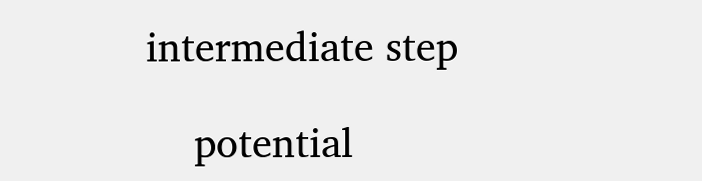intermediate step

    potential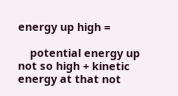energy up high =

    potential energy up not so high + kinetic energy at that not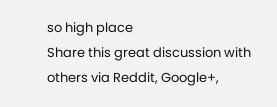so high place
Share this great discussion with others via Reddit, Google+,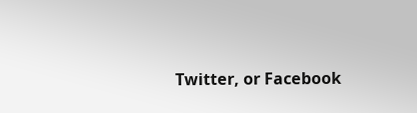Twitter, or Facebook